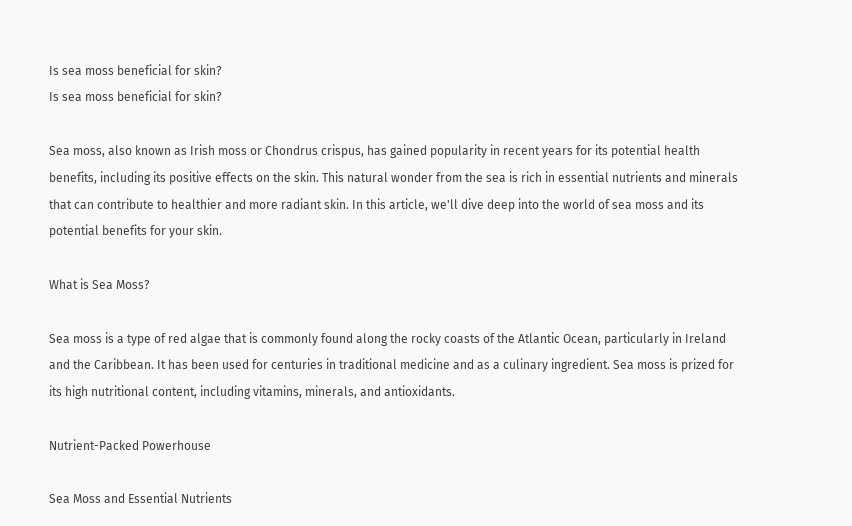Is sea moss beneficial for skin?
Is sea moss beneficial for skin?

Sea moss, also known as Irish moss or Chondrus crispus, has gained popularity in recent years for its potential health benefits, including its positive effects on the skin. This natural wonder from the sea is rich in essential nutrients and minerals that can contribute to healthier and more radiant skin. In this article, we'll dive deep into the world of sea moss and its potential benefits for your skin.

What is Sea Moss?

Sea moss is a type of red algae that is commonly found along the rocky coasts of the Atlantic Ocean, particularly in Ireland and the Caribbean. It has been used for centuries in traditional medicine and as a culinary ingredient. Sea moss is prized for its high nutritional content, including vitamins, minerals, and antioxidants.

Nutrient-Packed Powerhouse

Sea Moss and Essential Nutrients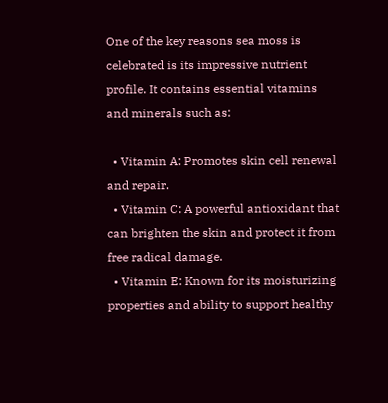One of the key reasons sea moss is celebrated is its impressive nutrient profile. It contains essential vitamins and minerals such as:

  • Vitamin A: Promotes skin cell renewal and repair.
  • Vitamin C: A powerful antioxidant that can brighten the skin and protect it from free radical damage.
  • Vitamin E: Known for its moisturizing properties and ability to support healthy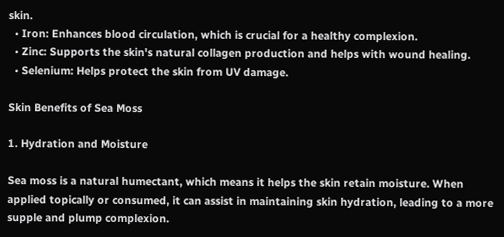skin.
  • Iron: Enhances blood circulation, which is crucial for a healthy complexion.
  • Zinc: Supports the skin's natural collagen production and helps with wound healing.
  • Selenium: Helps protect the skin from UV damage.

Skin Benefits of Sea Moss

1. Hydration and Moisture

Sea moss is a natural humectant, which means it helps the skin retain moisture. When applied topically or consumed, it can assist in maintaining skin hydration, leading to a more supple and plump complexion.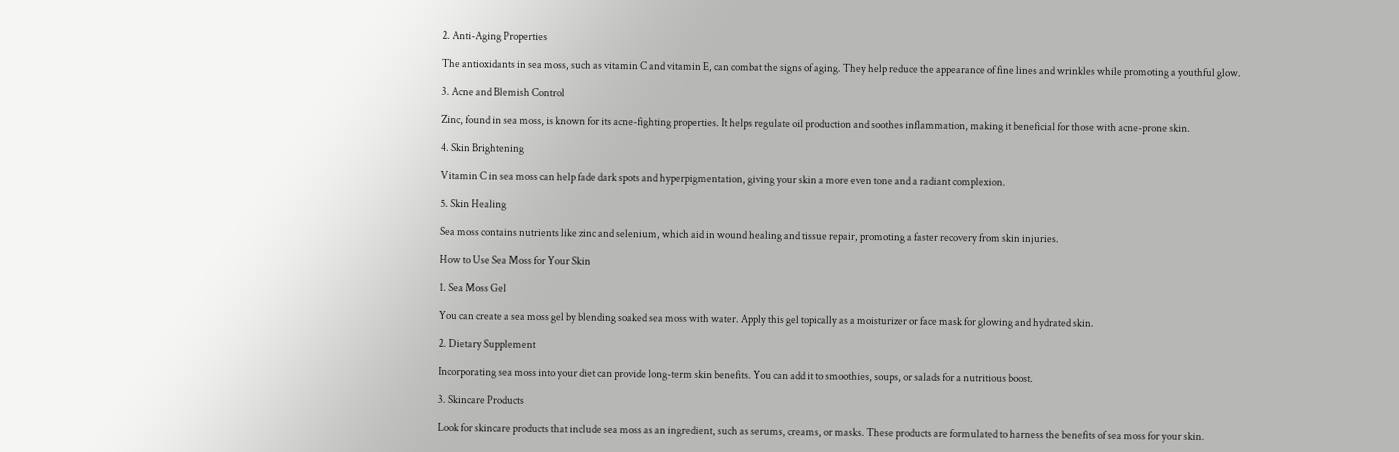2. Anti-Aging Properties

The antioxidants in sea moss, such as vitamin C and vitamin E, can combat the signs of aging. They help reduce the appearance of fine lines and wrinkles while promoting a youthful glow.

3. Acne and Blemish Control

Zinc, found in sea moss, is known for its acne-fighting properties. It helps regulate oil production and soothes inflammation, making it beneficial for those with acne-prone skin.

4. Skin Brightening

Vitamin C in sea moss can help fade dark spots and hyperpigmentation, giving your skin a more even tone and a radiant complexion.

5. Skin Healing

Sea moss contains nutrients like zinc and selenium, which aid in wound healing and tissue repair, promoting a faster recovery from skin injuries.

How to Use Sea Moss for Your Skin

1. Sea Moss Gel

You can create a sea moss gel by blending soaked sea moss with water. Apply this gel topically as a moisturizer or face mask for glowing and hydrated skin.

2. Dietary Supplement

Incorporating sea moss into your diet can provide long-term skin benefits. You can add it to smoothies, soups, or salads for a nutritious boost.

3. Skincare Products

Look for skincare products that include sea moss as an ingredient, such as serums, creams, or masks. These products are formulated to harness the benefits of sea moss for your skin.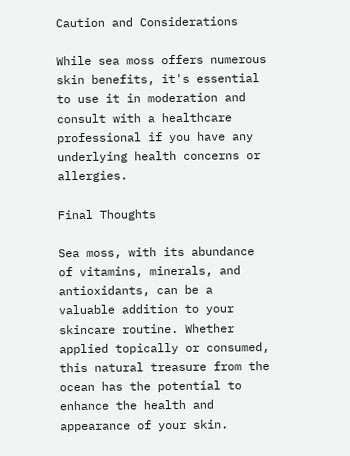Caution and Considerations

While sea moss offers numerous skin benefits, it's essential to use it in moderation and consult with a healthcare professional if you have any underlying health concerns or allergies.

Final Thoughts

Sea moss, with its abundance of vitamins, minerals, and antioxidants, can be a valuable addition to your skincare routine. Whether applied topically or consumed, this natural treasure from the ocean has the potential to enhance the health and appearance of your skin.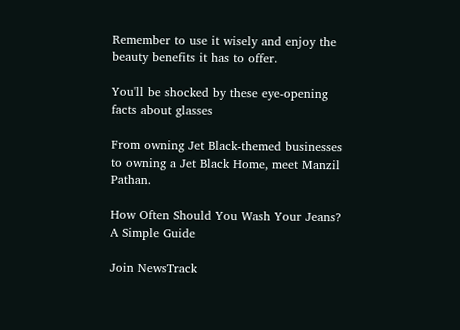Remember to use it wisely and enjoy the beauty benefits it has to offer.

You'll be shocked by these eye-opening facts about glasses

From owning Jet Black-themed businesses to owning a Jet Black Home, meet Manzil Pathan.

How Often Should You Wash Your Jeans? A Simple Guide

Join NewsTrack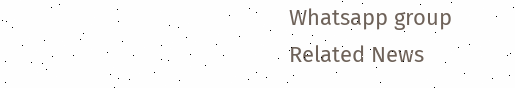Whatsapp group
Related News